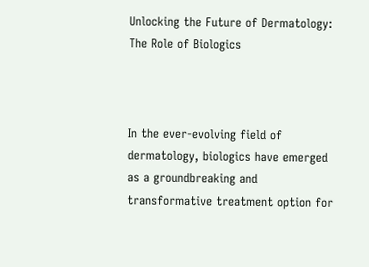Unlocking the Future of Dermatology: The Role of Biologics



In the ever-evolving field of dermatology, biologics have emerged as a groundbreaking and transformative treatment option for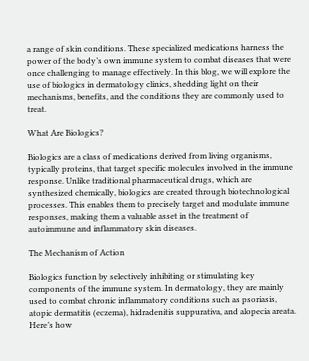a range of skin conditions. These specialized medications harness the power of the body’s own immune system to combat diseases that were once challenging to manage effectively. In this blog, we will explore the use of biologics in dermatology clinics, shedding light on their mechanisms, benefits, and the conditions they are commonly used to treat.

What Are Biologics?

Biologics are a class of medications derived from living organisms, typically proteins, that target specific molecules involved in the immune response. Unlike traditional pharmaceutical drugs, which are synthesized chemically, biologics are created through biotechnological processes. This enables them to precisely target and modulate immune responses, making them a valuable asset in the treatment of autoimmune and inflammatory skin diseases.

The Mechanism of Action

Biologics function by selectively inhibiting or stimulating key components of the immune system. In dermatology, they are mainly used to combat chronic inflammatory conditions such as psoriasis, atopic dermatitis (eczema), hidradenitis suppurativa, and alopecia areata. Here’s how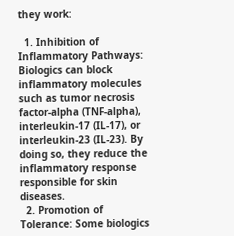they work:

  1. Inhibition of Inflammatory Pathways: Biologics can block inflammatory molecules such as tumor necrosis factor-alpha (TNF-alpha), interleukin-17 (IL-17), or interleukin-23 (IL-23). By doing so, they reduce the inflammatory response responsible for skin diseases.
  2. Promotion of Tolerance: Some biologics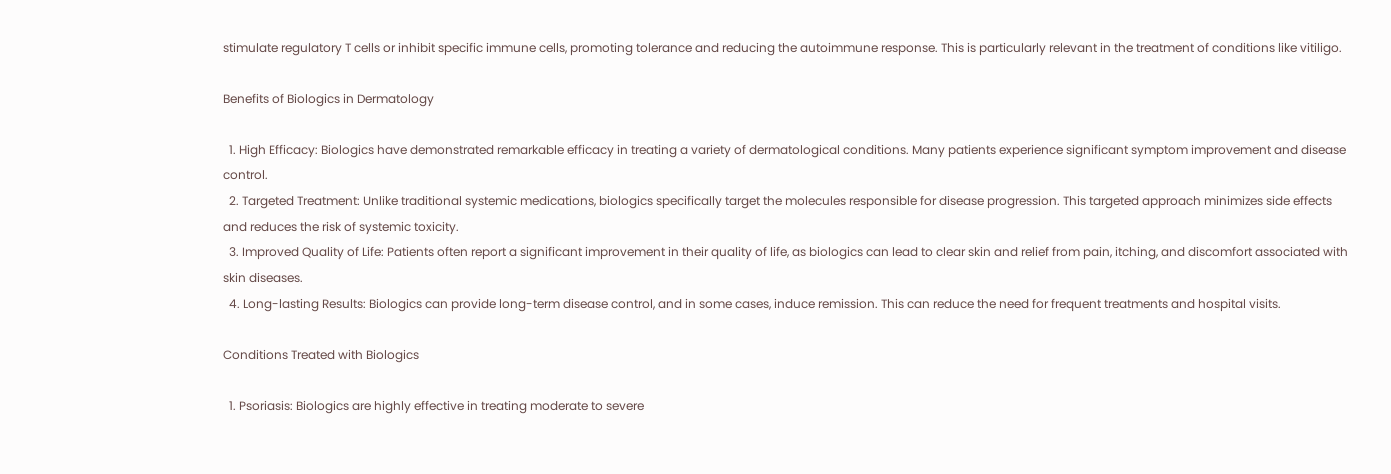stimulate regulatory T cells or inhibit specific immune cells, promoting tolerance and reducing the autoimmune response. This is particularly relevant in the treatment of conditions like vitiligo.

Benefits of Biologics in Dermatology

  1. High Efficacy: Biologics have demonstrated remarkable efficacy in treating a variety of dermatological conditions. Many patients experience significant symptom improvement and disease control.
  2. Targeted Treatment: Unlike traditional systemic medications, biologics specifically target the molecules responsible for disease progression. This targeted approach minimizes side effects and reduces the risk of systemic toxicity.
  3. Improved Quality of Life: Patients often report a significant improvement in their quality of life, as biologics can lead to clear skin and relief from pain, itching, and discomfort associated with skin diseases.
  4. Long-lasting Results: Biologics can provide long-term disease control, and in some cases, induce remission. This can reduce the need for frequent treatments and hospital visits.

Conditions Treated with Biologics

  1. Psoriasis: Biologics are highly effective in treating moderate to severe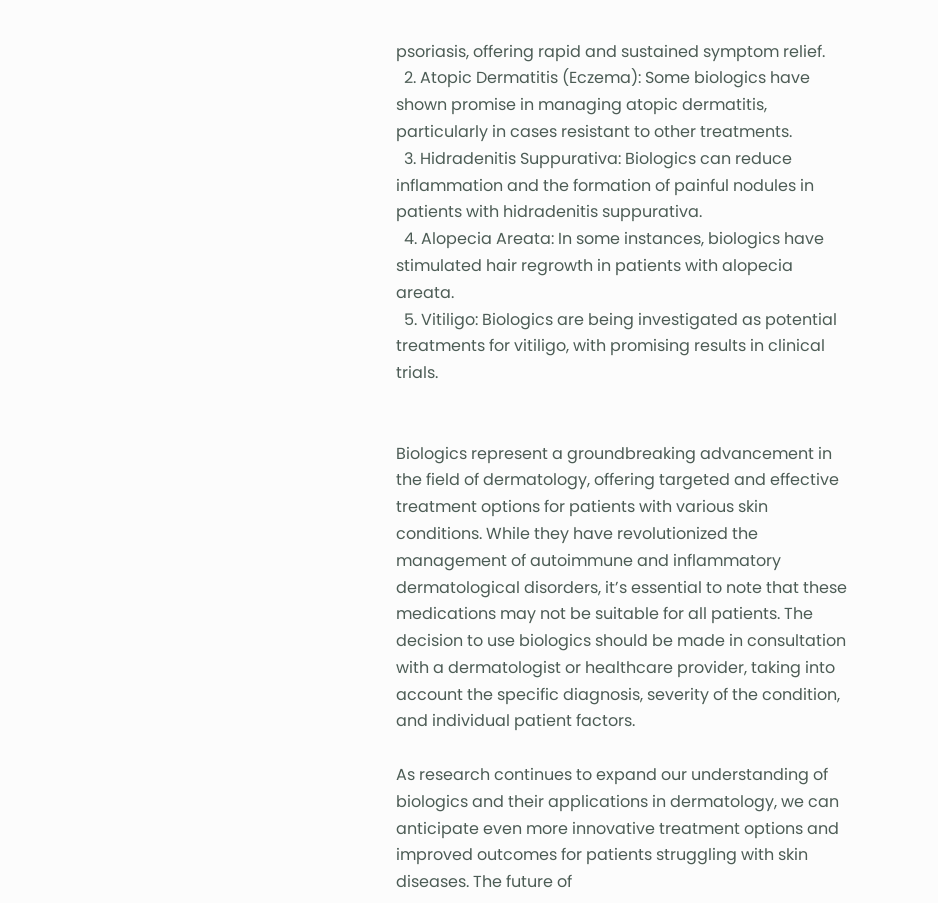psoriasis, offering rapid and sustained symptom relief.
  2. Atopic Dermatitis (Eczema): Some biologics have shown promise in managing atopic dermatitis, particularly in cases resistant to other treatments.
  3. Hidradenitis Suppurativa: Biologics can reduce inflammation and the formation of painful nodules in patients with hidradenitis suppurativa.
  4. Alopecia Areata: In some instances, biologics have stimulated hair regrowth in patients with alopecia areata.
  5. Vitiligo: Biologics are being investigated as potential treatments for vitiligo, with promising results in clinical trials.


Biologics represent a groundbreaking advancement in the field of dermatology, offering targeted and effective treatment options for patients with various skin conditions. While they have revolutionized the management of autoimmune and inflammatory dermatological disorders, it’s essential to note that these medications may not be suitable for all patients. The decision to use biologics should be made in consultation with a dermatologist or healthcare provider, taking into account the specific diagnosis, severity of the condition, and individual patient factors.

As research continues to expand our understanding of biologics and their applications in dermatology, we can anticipate even more innovative treatment options and improved outcomes for patients struggling with skin diseases. The future of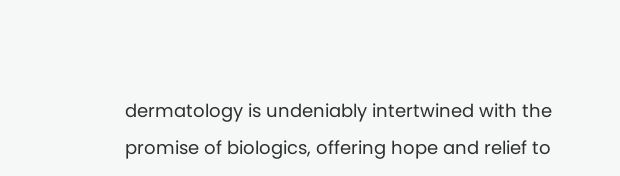dermatology is undeniably intertwined with the promise of biologics, offering hope and relief to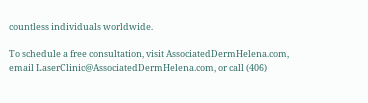countless individuals worldwide.

To schedule a free consultation, visit AssociatedDermHelena.com, email LaserClinic@AssociatedDermHelena.com, or call (406)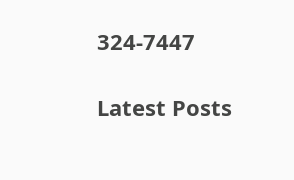324-7447

Latest Posts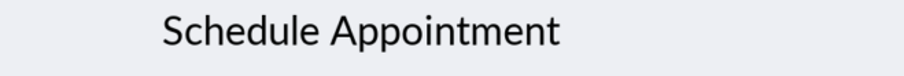Schedule Appointment